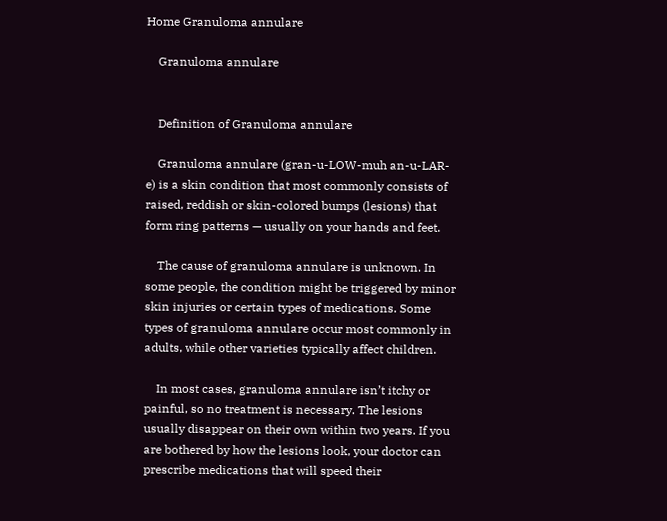Home Granuloma annulare

    Granuloma annulare


    Definition of Granuloma annulare

    Granuloma annulare (gran-u-LOW-muh an-u-LAR-e) is a skin condition that most commonly consists of raised, reddish or skin-colored bumps (lesions) that form ring patterns — usually on your hands and feet.

    The cause of granuloma annulare is unknown. In some people, the condition might be triggered by minor skin injuries or certain types of medications. Some types of granuloma annulare occur most commonly in adults, while other varieties typically affect children.

    In most cases, granuloma annulare isn’t itchy or painful, so no treatment is necessary. The lesions usually disappear on their own within two years. If you are bothered by how the lesions look, your doctor can prescribe medications that will speed their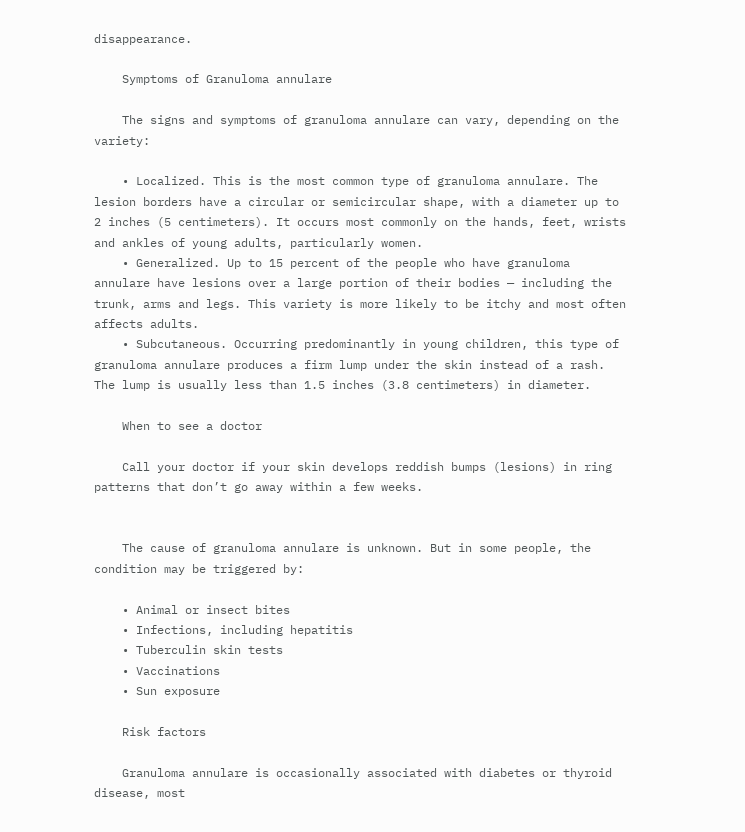disappearance.

    Symptoms of Granuloma annulare

    The signs and symptoms of granuloma annulare can vary, depending on the variety:

    • Localized. This is the most common type of granuloma annulare. The lesion borders have a circular or semicircular shape, with a diameter up to 2 inches (5 centimeters). It occurs most commonly on the hands, feet, wrists and ankles of young adults, particularly women.
    • Generalized. Up to 15 percent of the people who have granuloma annulare have lesions over a large portion of their bodies — including the trunk, arms and legs. This variety is more likely to be itchy and most often affects adults.
    • Subcutaneous. Occurring predominantly in young children, this type of granuloma annulare produces a firm lump under the skin instead of a rash. The lump is usually less than 1.5 inches (3.8 centimeters) in diameter.

    When to see a doctor

    Call your doctor if your skin develops reddish bumps (lesions) in ring patterns that don’t go away within a few weeks.


    The cause of granuloma annulare is unknown. But in some people, the condition may be triggered by:

    • Animal or insect bites
    • Infections, including hepatitis
    • Tuberculin skin tests
    • Vaccinations
    • Sun exposure

    Risk factors

    Granuloma annulare is occasionally associated with diabetes or thyroid disease, most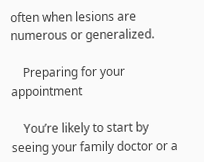often when lesions are numerous or generalized.

    Preparing for your appointment

    You’re likely to start by seeing your family doctor or a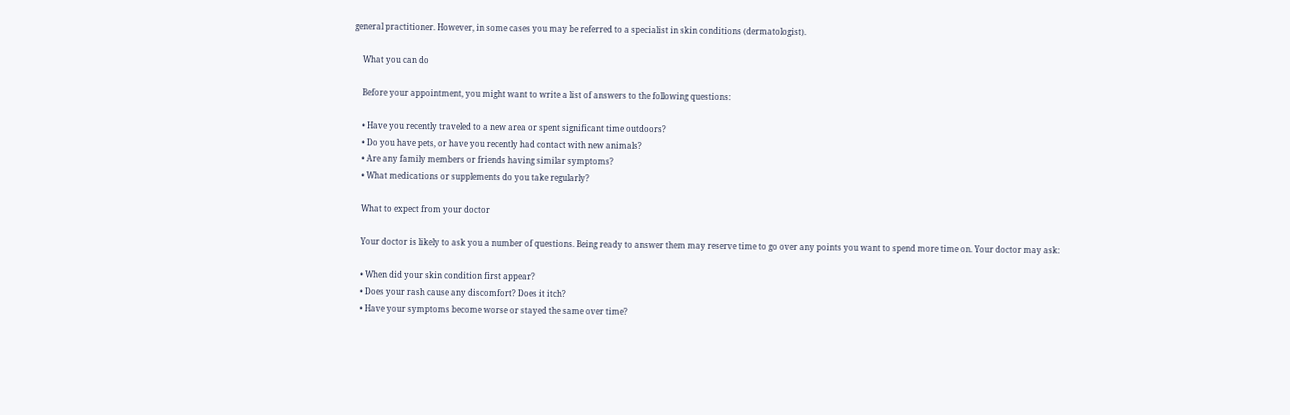general practitioner. However, in some cases you may be referred to a specialist in skin conditions (dermatologist).

    What you can do

    Before your appointment, you might want to write a list of answers to the following questions:

    • Have you recently traveled to a new area or spent significant time outdoors?
    • Do you have pets, or have you recently had contact with new animals?
    • Are any family members or friends having similar symptoms?
    • What medications or supplements do you take regularly?

    What to expect from your doctor

    Your doctor is likely to ask you a number of questions. Being ready to answer them may reserve time to go over any points you want to spend more time on. Your doctor may ask:

    • When did your skin condition first appear?
    • Does your rash cause any discomfort? Does it itch?
    • Have your symptoms become worse or stayed the same over time?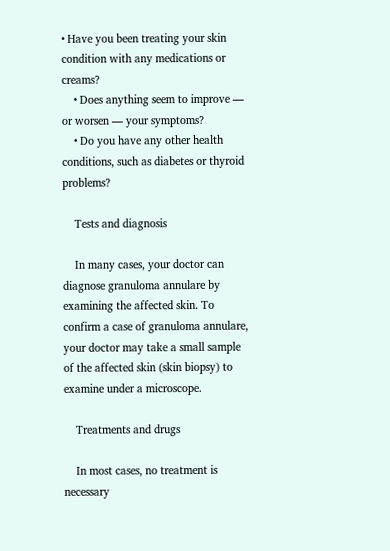• Have you been treating your skin condition with any medications or creams?
    • Does anything seem to improve — or worsen — your symptoms?
    • Do you have any other health conditions, such as diabetes or thyroid problems?

    Tests and diagnosis

    In many cases, your doctor can diagnose granuloma annulare by examining the affected skin. To confirm a case of granuloma annulare, your doctor may take a small sample of the affected skin (skin biopsy) to examine under a microscope.

    Treatments and drugs

    In most cases, no treatment is necessary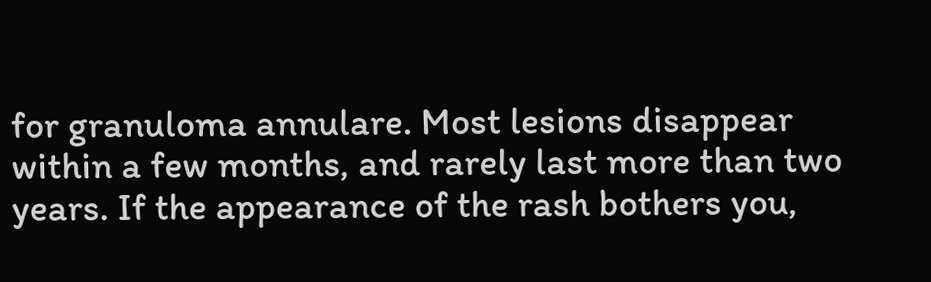for granuloma annulare. Most lesions disappear within a few months, and rarely last more than two years. If the appearance of the rash bothers you,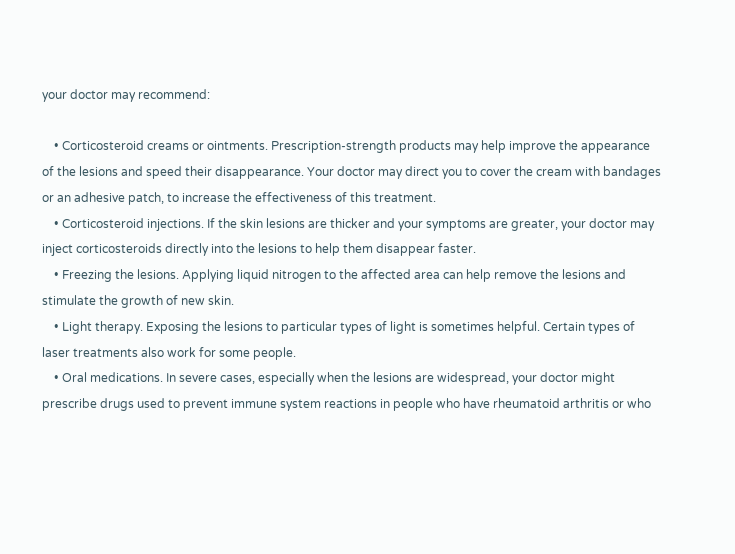your doctor may recommend:

    • Corticosteroid creams or ointments. Prescription-strength products may help improve the appearance of the lesions and speed their disappearance. Your doctor may direct you to cover the cream with bandages or an adhesive patch, to increase the effectiveness of this treatment.
    • Corticosteroid injections. If the skin lesions are thicker and your symptoms are greater, your doctor may inject corticosteroids directly into the lesions to help them disappear faster.
    • Freezing the lesions. Applying liquid nitrogen to the affected area can help remove the lesions and stimulate the growth of new skin.
    • Light therapy. Exposing the lesions to particular types of light is sometimes helpful. Certain types of laser treatments also work for some people.
    • Oral medications. In severe cases, especially when the lesions are widespread, your doctor might prescribe drugs used to prevent immune system reactions in people who have rheumatoid arthritis or who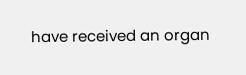have received an organ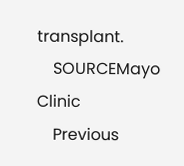transplant.
    SOURCEMayo Clinic
    Previous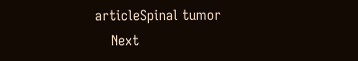articleSpinal tumor
    Next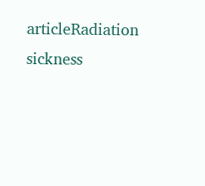articleRadiation sickness